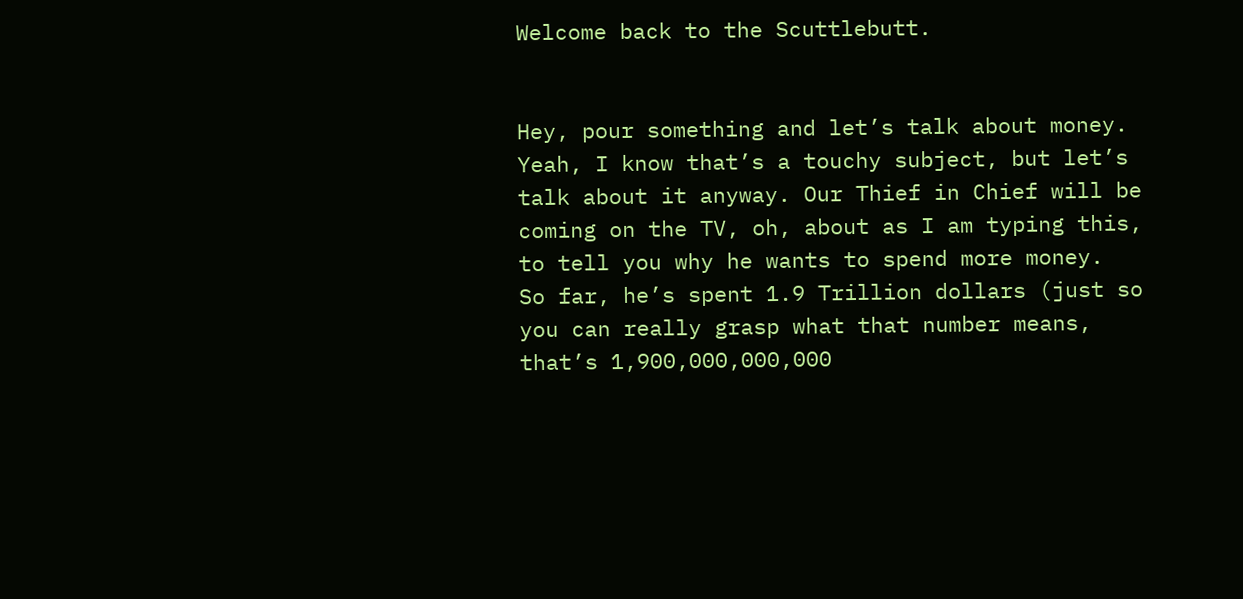Welcome back to the Scuttlebutt.


Hey, pour something and let’s talk about money.  Yeah, I know that’s a touchy subject, but let’s talk about it anyway. Our Thief in Chief will be coming on the TV, oh, about as I am typing this, to tell you why he wants to spend more money.  So far, he’s spent 1.9 Trillion dollars (just so you can really grasp what that number means, that’s 1,900,000,000,000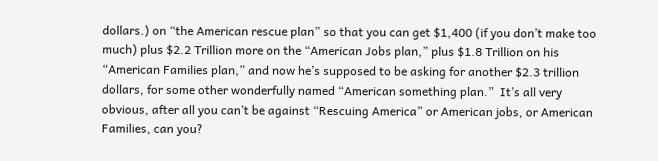dollars.) on “the American rescue plan” so that you can get $1,400 (if you don’t make too much) plus $2.2 Trillion more on the “American Jobs plan,” plus $1.8 Trillion on his “American Families plan,” and now he’s supposed to be asking for another $2.3 trillion dollars, for some other wonderfully named “American something plan.”  It’s all very obvious, after all you can’t be against “Rescuing America” or American jobs, or American Families, can you?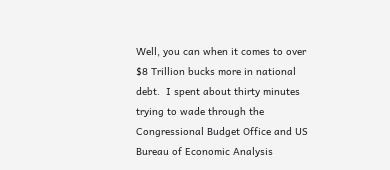Well, you can when it comes to over $8 Trillion bucks more in national debt.  I spent about thirty minutes trying to wade through the Congressional Budget Office and US Bureau of Economic Analysis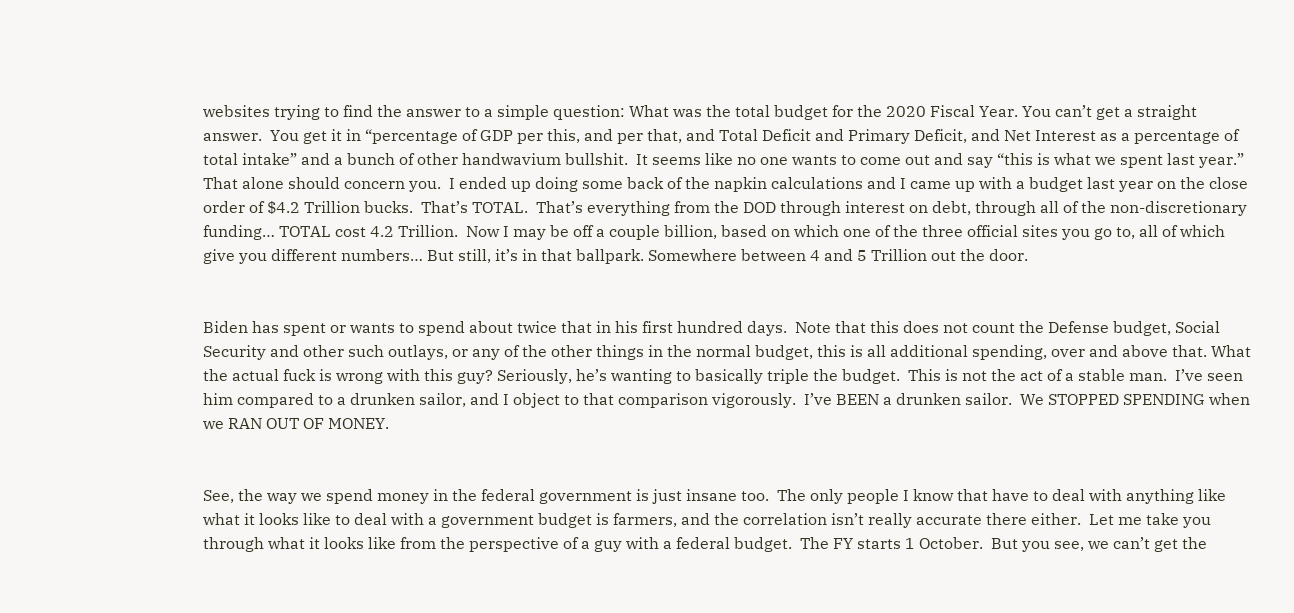websites trying to find the answer to a simple question: What was the total budget for the 2020 Fiscal Year. You can’t get a straight answer.  You get it in “percentage of GDP per this, and per that, and Total Deficit and Primary Deficit, and Net Interest as a percentage of total intake” and a bunch of other handwavium bullshit.  It seems like no one wants to come out and say “this is what we spent last year.”  That alone should concern you.  I ended up doing some back of the napkin calculations and I came up with a budget last year on the close order of $4.2 Trillion bucks.  That’s TOTAL.  That’s everything from the DOD through interest on debt, through all of the non-discretionary funding… TOTAL cost 4.2 Trillion.  Now I may be off a couple billion, based on which one of the three official sites you go to, all of which give you different numbers… But still, it’s in that ballpark. Somewhere between 4 and 5 Trillion out the door.


Biden has spent or wants to spend about twice that in his first hundred days.  Note that this does not count the Defense budget, Social Security and other such outlays, or any of the other things in the normal budget, this is all additional spending, over and above that. What the actual fuck is wrong with this guy? Seriously, he’s wanting to basically triple the budget.  This is not the act of a stable man.  I’ve seen him compared to a drunken sailor, and I object to that comparison vigorously.  I’ve BEEN a drunken sailor.  We STOPPED SPENDING when we RAN OUT OF MONEY.


See, the way we spend money in the federal government is just insane too.  The only people I know that have to deal with anything like what it looks like to deal with a government budget is farmers, and the correlation isn’t really accurate there either.  Let me take you through what it looks like from the perspective of a guy with a federal budget.  The FY starts 1 October.  But you see, we can’t get the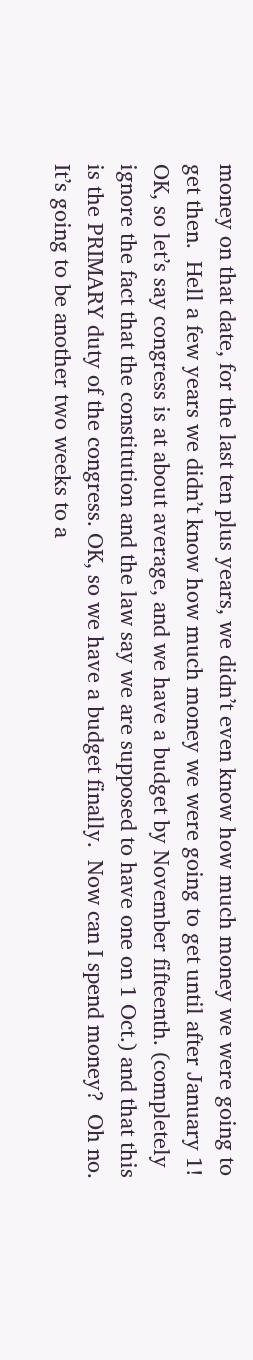money on that date, for the last ten plus years, we didn’t even know how much money we were going to get then.  Hell a few years we didn’t know how much money we were going to get until after January 1!  OK, so let’s say congress is at about average, and we have a budget by November fifteenth. (completely ignore the fact that the constitution and the law say we are supposed to have one on 1 Oct.) and that this is the PRIMARY duty of the congress. OK, so we have a budget finally.  Now can I spend money?  Oh no. It’s going to be another two weeks to a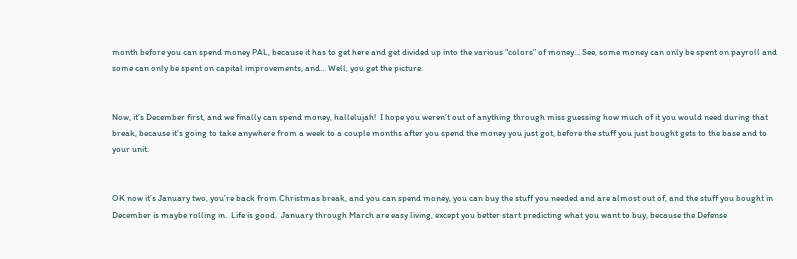month before you can spend money PAL, because it has to get here and get divided up into the various “colors” of money… See, some money can only be spent on payroll and some can only be spent on capital improvements, and… Well, you get the picture.


Now, it’s December first, and we finally can spend money, hallelujah!  I hope you weren’t out of anything through miss guessing how much of it you would need during that break, because it’s going to take anywhere from a week to a couple months after you spend the money you just got, before the stuff you just bought gets to the base and to your unit.


OK now it’s January two, you’re back from Christmas break, and you can spend money, you can buy the stuff you needed and are almost out of, and the stuff you bought in December is maybe rolling in.  Life is good.  January through March are easy living, except you better start predicting what you want to buy, because the Defense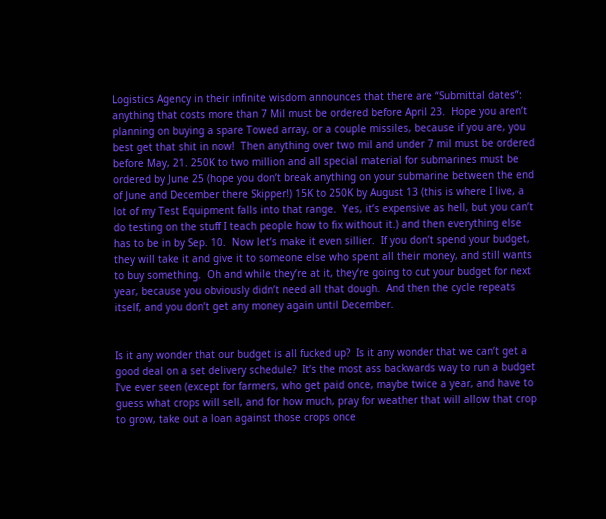Logistics Agency in their infinite wisdom announces that there are “Submittal dates”: anything that costs more than 7 Mil must be ordered before April 23.  Hope you aren’t planning on buying a spare Towed array, or a couple missiles, because if you are, you best get that shit in now!  Then anything over two mil and under 7 mil must be ordered before May, 21. 250K to two million and all special material for submarines must be ordered by June 25 (hope you don’t break anything on your submarine between the end of June and December there Skipper!) 15K to 250K by August 13 (this is where I live, a lot of my Test Equipment falls into that range.  Yes, it’s expensive as hell, but you can’t do testing on the stuff I teach people how to fix without it.) and then everything else has to be in by Sep. 10.  Now let’s make it even sillier.  If you don’t spend your budget, they will take it and give it to someone else who spent all their money, and still wants to buy something.  Oh and while they’re at it, they’re going to cut your budget for next year, because you obviously didn’t need all that dough.  And then the cycle repeats itself, and you don’t get any money again until December.


Is it any wonder that our budget is all fucked up?  Is it any wonder that we can’t get a good deal on a set delivery schedule?  It’s the most ass backwards way to run a budget I’ve ever seen (except for farmers, who get paid once, maybe twice a year, and have to guess what crops will sell, and for how much, pray for weather that will allow that crop to grow, take out a loan against those crops once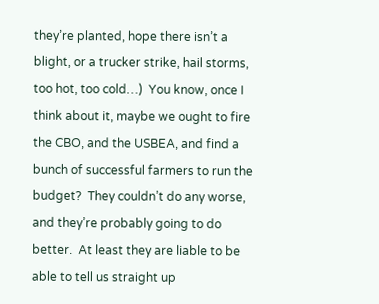they’re planted, hope there isn’t a blight, or a trucker strike, hail storms, too hot, too cold…)  You know, once I think about it, maybe we ought to fire the CBO, and the USBEA, and find a bunch of successful farmers to run the budget?  They couldn’t do any worse, and they’re probably going to do better.  At least they are liable to be able to tell us straight up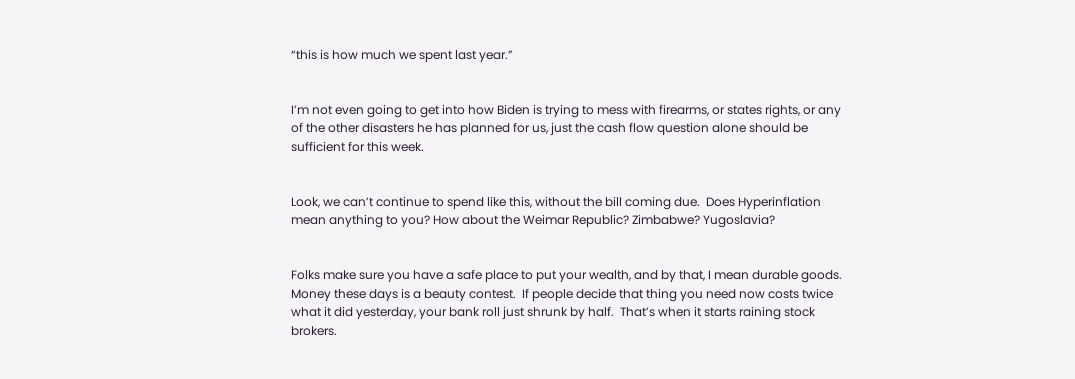“this is how much we spent last year.”


I’m not even going to get into how Biden is trying to mess with firearms, or states rights, or any of the other disasters he has planned for us, just the cash flow question alone should be sufficient for this week.


Look, we can’t continue to spend like this, without the bill coming due.  Does Hyperinflation mean anything to you? How about the Weimar Republic? Zimbabwe? Yugoslavia?


Folks make sure you have a safe place to put your wealth, and by that, I mean durable goods.  Money these days is a beauty contest.  If people decide that thing you need now costs twice what it did yesterday, your bank roll just shrunk by half.  That’s when it starts raining stock brokers.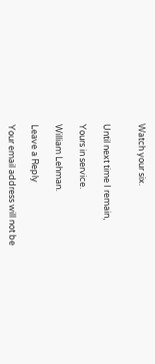Watch your six.


Until next time I remain,

Yours in service.

William Lehman.

Leave a Reply

Your email address will not be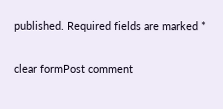published. Required fields are marked *

clear formPost comment